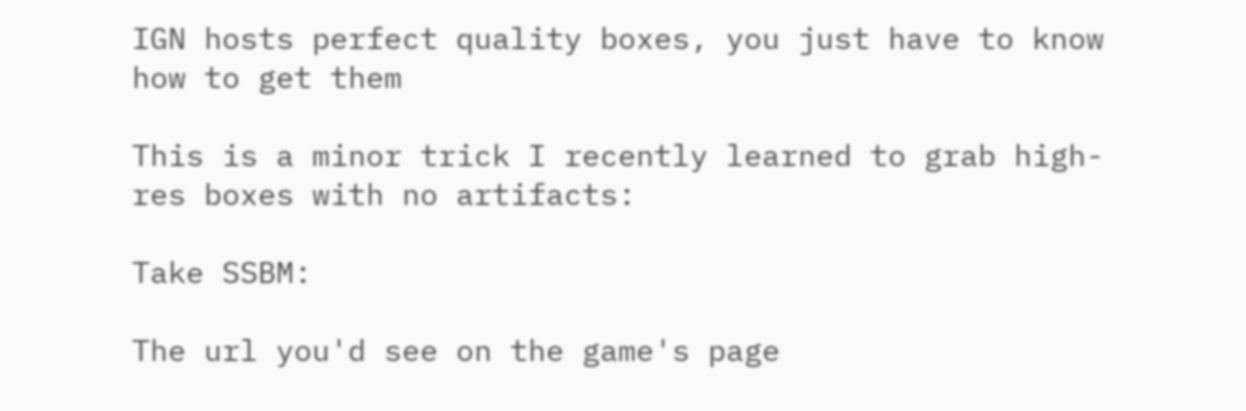IGN hosts perfect quality boxes, you just have to know how to get them

This is a minor trick I recently learned to grab high-res boxes with no artifacts:

Take SSBM:

The url you'd see on the game's page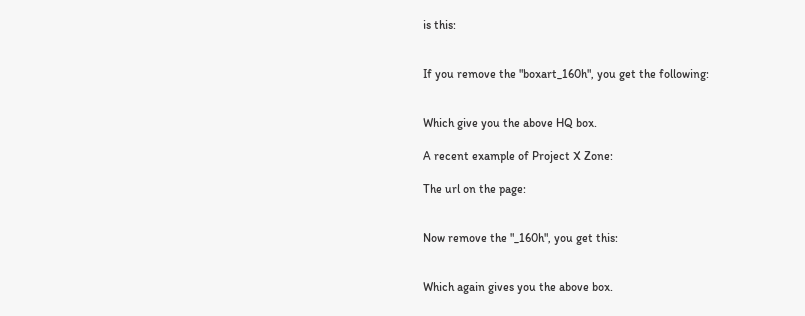is this:


If you remove the "boxart_160h", you get the following:


Which give you the above HQ box.

A recent example of Project X Zone:

The url on the page:


Now remove the "_160h", you get this:


Which again gives you the above box.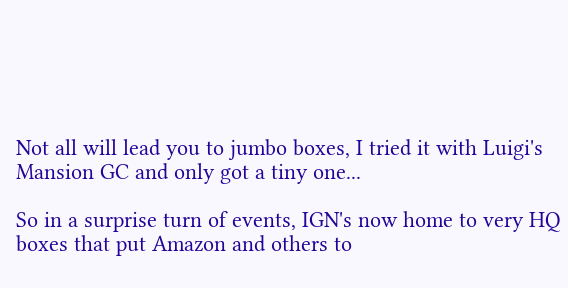Not all will lead you to jumbo boxes, I tried it with Luigi's Mansion GC and only got a tiny one...

So in a surprise turn of events, IGN's now home to very HQ boxes that put Amazon and others to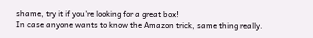shame, try it if you're looking for a great box!
In case anyone wants to know the Amazon trick, same thing really.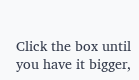Click the box until you have it bigger,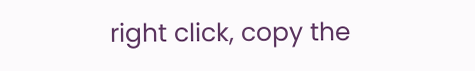right click, copy the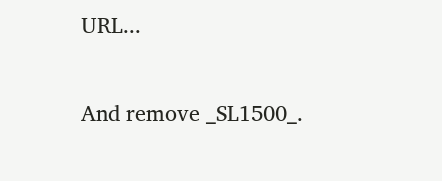URL...

And remove _SL1500_.